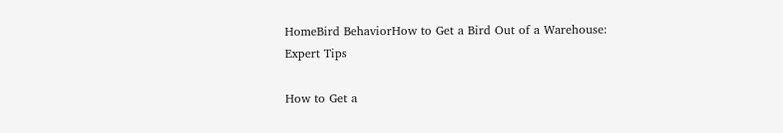HomeBird BehaviorHow to Get a Bird Out of a Warehouse: Expert Tips

How to Get a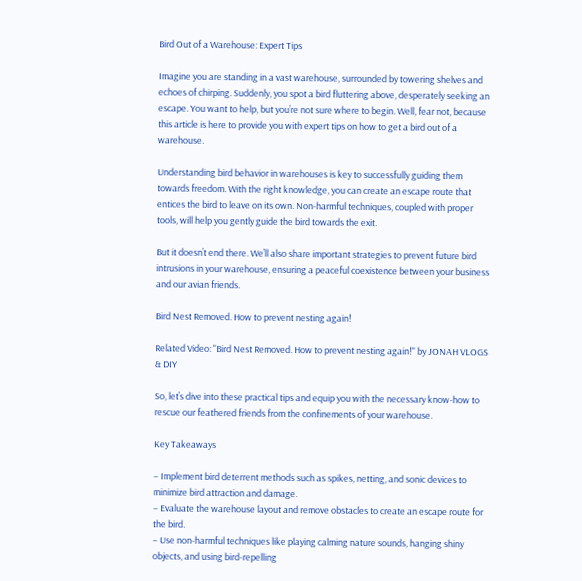Bird Out of a Warehouse: Expert Tips

Imagine you are standing in a vast warehouse, surrounded by towering shelves and echoes of chirping. Suddenly, you spot a bird fluttering above, desperately seeking an escape. You want to help, but you’re not sure where to begin. Well, fear not, because this article is here to provide you with expert tips on how to get a bird out of a warehouse.

Understanding bird behavior in warehouses is key to successfully guiding them towards freedom. With the right knowledge, you can create an escape route that entices the bird to leave on its own. Non-harmful techniques, coupled with proper tools, will help you gently guide the bird towards the exit.

But it doesn’t end there. We’ll also share important strategies to prevent future bird intrusions in your warehouse, ensuring a peaceful coexistence between your business and our avian friends.

Bird Nest Removed. How to prevent nesting again!

Related Video: "Bird Nest Removed. How to prevent nesting again!" by JONAH VLOGS & DIY

So, let’s dive into these practical tips and equip you with the necessary know-how to rescue our feathered friends from the confinements of your warehouse.

Key Takeaways

– Implement bird deterrent methods such as spikes, netting, and sonic devices to minimize bird attraction and damage.
– Evaluate the warehouse layout and remove obstacles to create an escape route for the bird.
– Use non-harmful techniques like playing calming nature sounds, hanging shiny objects, and using bird-repelling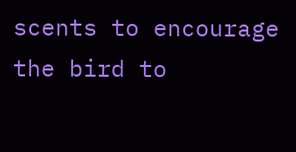scents to encourage the bird to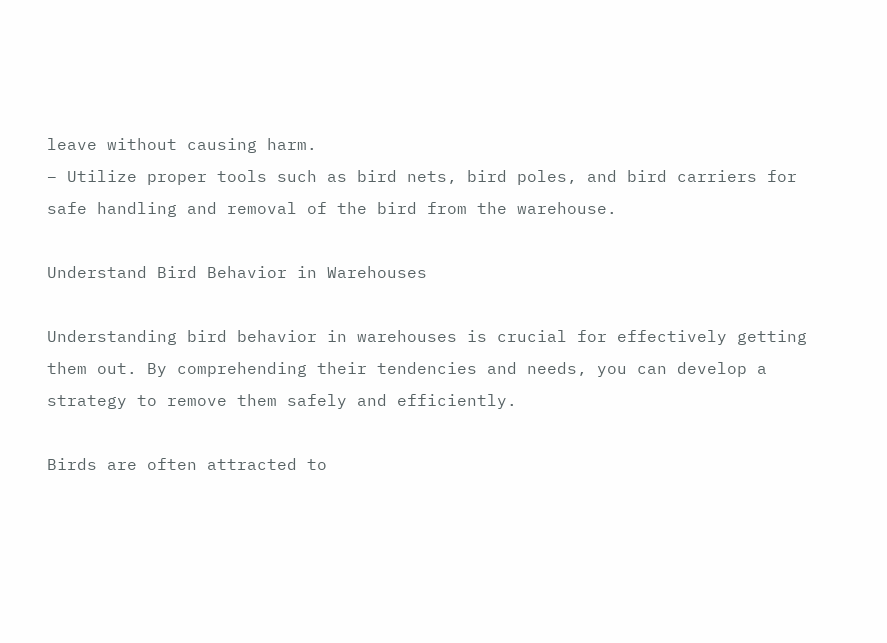leave without causing harm.
– Utilize proper tools such as bird nets, bird poles, and bird carriers for safe handling and removal of the bird from the warehouse.

Understand Bird Behavior in Warehouses

Understanding bird behavior in warehouses is crucial for effectively getting them out. By comprehending their tendencies and needs, you can develop a strategy to remove them safely and efficiently.

Birds are often attracted to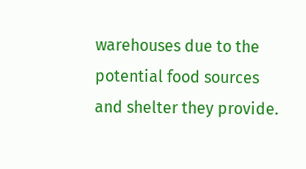warehouses due to the potential food sources and shelter they provide.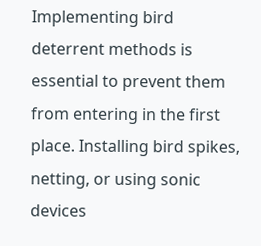Implementing bird deterrent methods is essential to prevent them from entering in the first place. Installing bird spikes, netting, or using sonic devices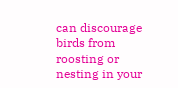can discourage birds from roosting or nesting in your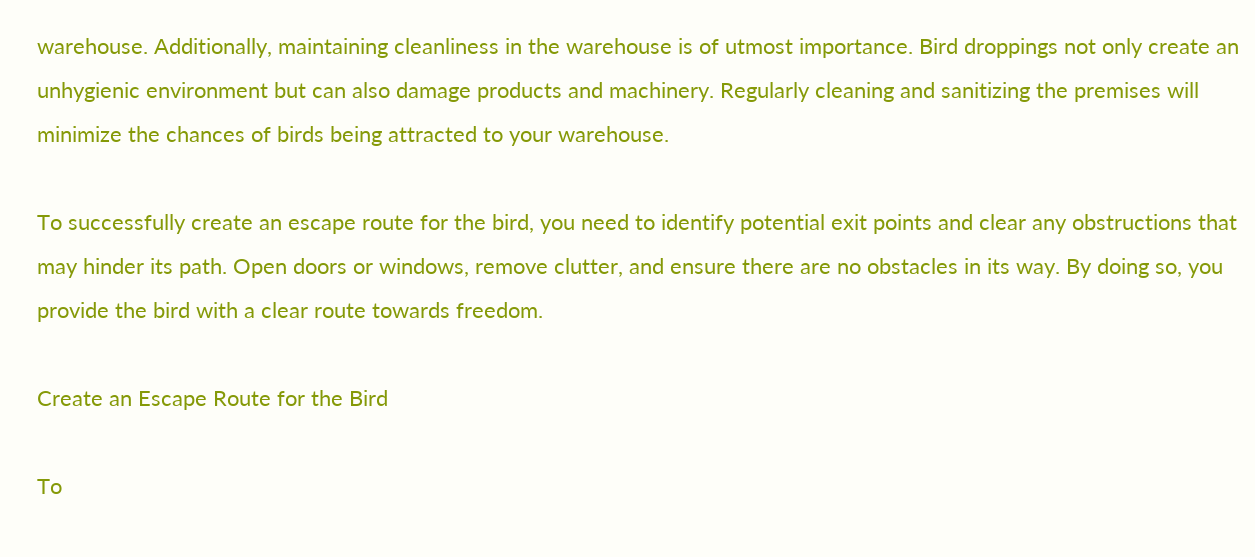warehouse. Additionally, maintaining cleanliness in the warehouse is of utmost importance. Bird droppings not only create an unhygienic environment but can also damage products and machinery. Regularly cleaning and sanitizing the premises will minimize the chances of birds being attracted to your warehouse.

To successfully create an escape route for the bird, you need to identify potential exit points and clear any obstructions that may hinder its path. Open doors or windows, remove clutter, and ensure there are no obstacles in its way. By doing so, you provide the bird with a clear route towards freedom.

Create an Escape Route for the Bird

To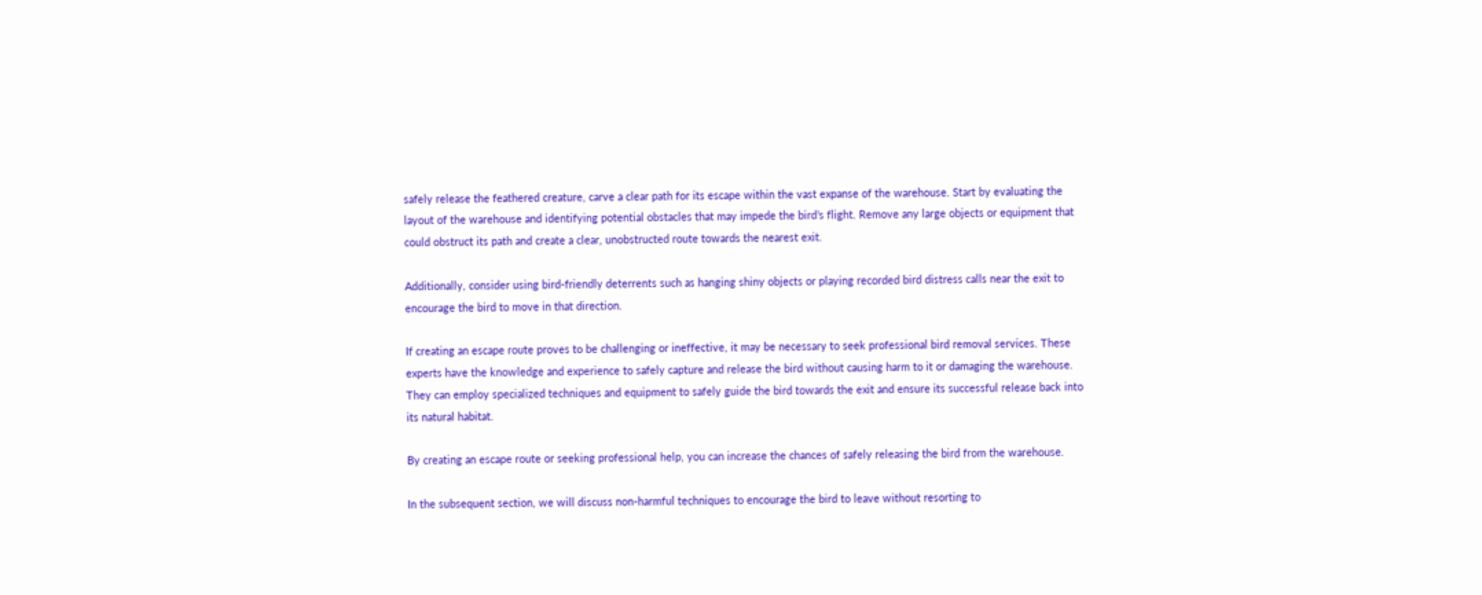safely release the feathered creature, carve a clear path for its escape within the vast expanse of the warehouse. Start by evaluating the layout of the warehouse and identifying potential obstacles that may impede the bird’s flight. Remove any large objects or equipment that could obstruct its path and create a clear, unobstructed route towards the nearest exit.

Additionally, consider using bird-friendly deterrents such as hanging shiny objects or playing recorded bird distress calls near the exit to encourage the bird to move in that direction.

If creating an escape route proves to be challenging or ineffective, it may be necessary to seek professional bird removal services. These experts have the knowledge and experience to safely capture and release the bird without causing harm to it or damaging the warehouse. They can employ specialized techniques and equipment to safely guide the bird towards the exit and ensure its successful release back into its natural habitat.

By creating an escape route or seeking professional help, you can increase the chances of safely releasing the bird from the warehouse.

In the subsequent section, we will discuss non-harmful techniques to encourage the bird to leave without resorting to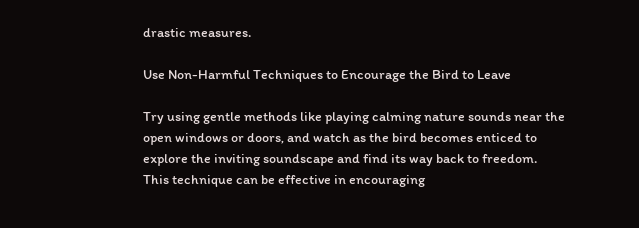drastic measures.

Use Non-Harmful Techniques to Encourage the Bird to Leave

Try using gentle methods like playing calming nature sounds near the open windows or doors, and watch as the bird becomes enticed to explore the inviting soundscape and find its way back to freedom. This technique can be effective in encouraging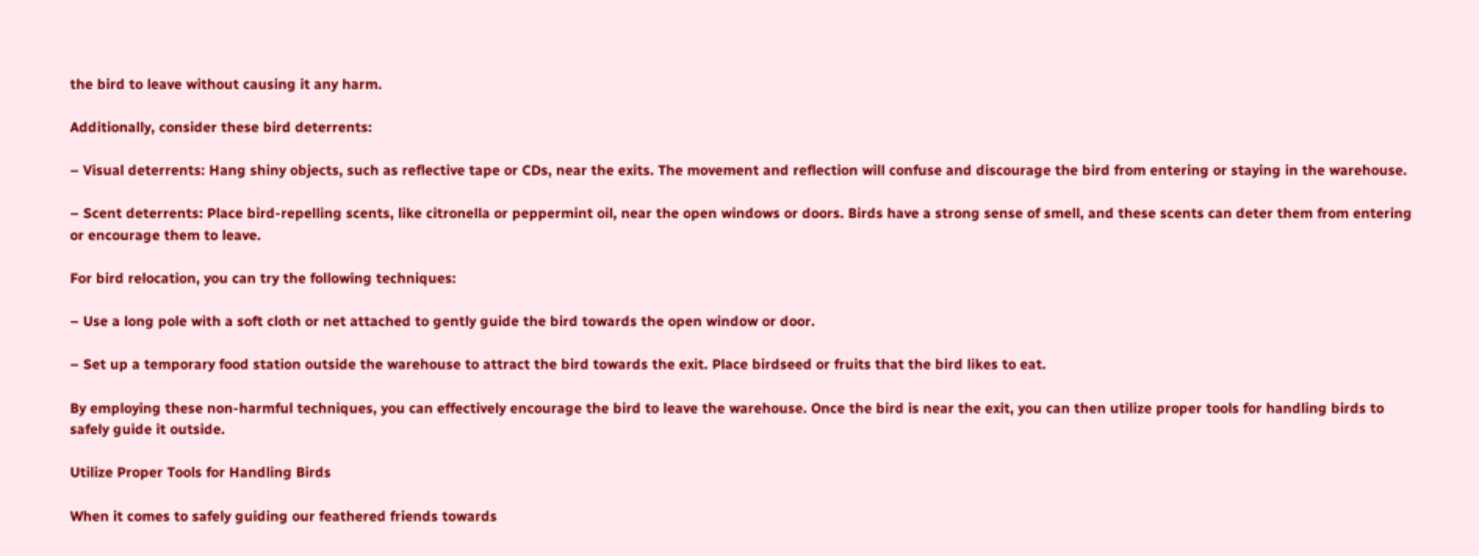the bird to leave without causing it any harm.

Additionally, consider these bird deterrents:

– Visual deterrents: Hang shiny objects, such as reflective tape or CDs, near the exits. The movement and reflection will confuse and discourage the bird from entering or staying in the warehouse.

– Scent deterrents: Place bird-repelling scents, like citronella or peppermint oil, near the open windows or doors. Birds have a strong sense of smell, and these scents can deter them from entering or encourage them to leave.

For bird relocation, you can try the following techniques:

– Use a long pole with a soft cloth or net attached to gently guide the bird towards the open window or door.

– Set up a temporary food station outside the warehouse to attract the bird towards the exit. Place birdseed or fruits that the bird likes to eat.

By employing these non-harmful techniques, you can effectively encourage the bird to leave the warehouse. Once the bird is near the exit, you can then utilize proper tools for handling birds to safely guide it outside.

Utilize Proper Tools for Handling Birds

When it comes to safely guiding our feathered friends towards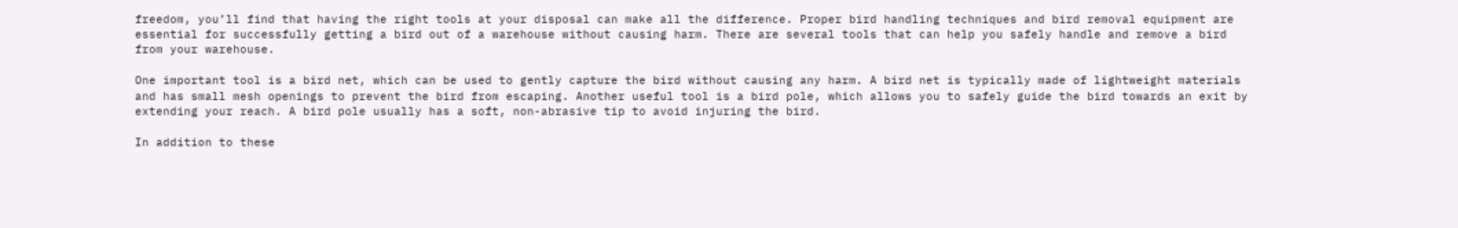freedom, you’ll find that having the right tools at your disposal can make all the difference. Proper bird handling techniques and bird removal equipment are essential for successfully getting a bird out of a warehouse without causing harm. There are several tools that can help you safely handle and remove a bird from your warehouse.

One important tool is a bird net, which can be used to gently capture the bird without causing any harm. A bird net is typically made of lightweight materials and has small mesh openings to prevent the bird from escaping. Another useful tool is a bird pole, which allows you to safely guide the bird towards an exit by extending your reach. A bird pole usually has a soft, non-abrasive tip to avoid injuring the bird.

In addition to these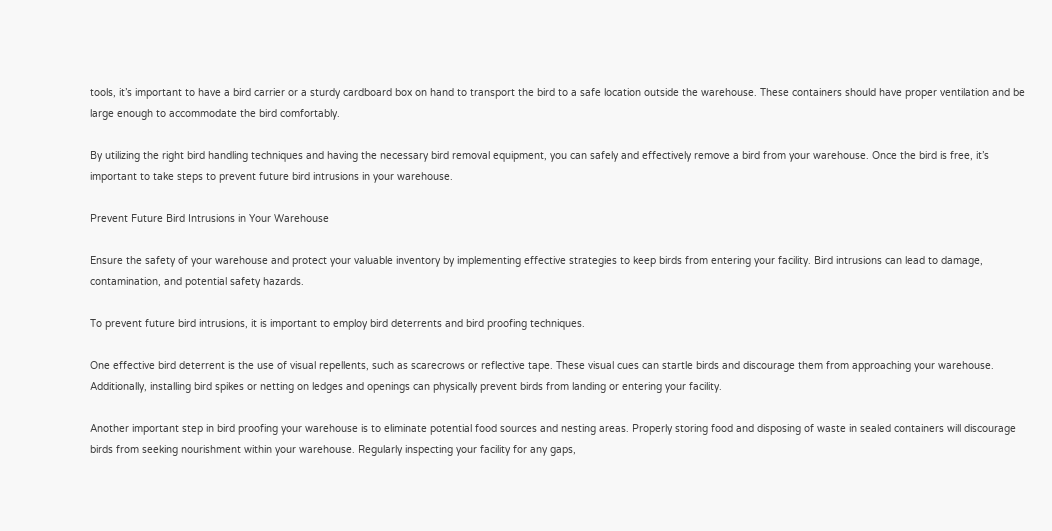tools, it’s important to have a bird carrier or a sturdy cardboard box on hand to transport the bird to a safe location outside the warehouse. These containers should have proper ventilation and be large enough to accommodate the bird comfortably.

By utilizing the right bird handling techniques and having the necessary bird removal equipment, you can safely and effectively remove a bird from your warehouse. Once the bird is free, it’s important to take steps to prevent future bird intrusions in your warehouse.

Prevent Future Bird Intrusions in Your Warehouse

Ensure the safety of your warehouse and protect your valuable inventory by implementing effective strategies to keep birds from entering your facility. Bird intrusions can lead to damage, contamination, and potential safety hazards.

To prevent future bird intrusions, it is important to employ bird deterrents and bird proofing techniques.

One effective bird deterrent is the use of visual repellents, such as scarecrows or reflective tape. These visual cues can startle birds and discourage them from approaching your warehouse. Additionally, installing bird spikes or netting on ledges and openings can physically prevent birds from landing or entering your facility.

Another important step in bird proofing your warehouse is to eliminate potential food sources and nesting areas. Properly storing food and disposing of waste in sealed containers will discourage birds from seeking nourishment within your warehouse. Regularly inspecting your facility for any gaps,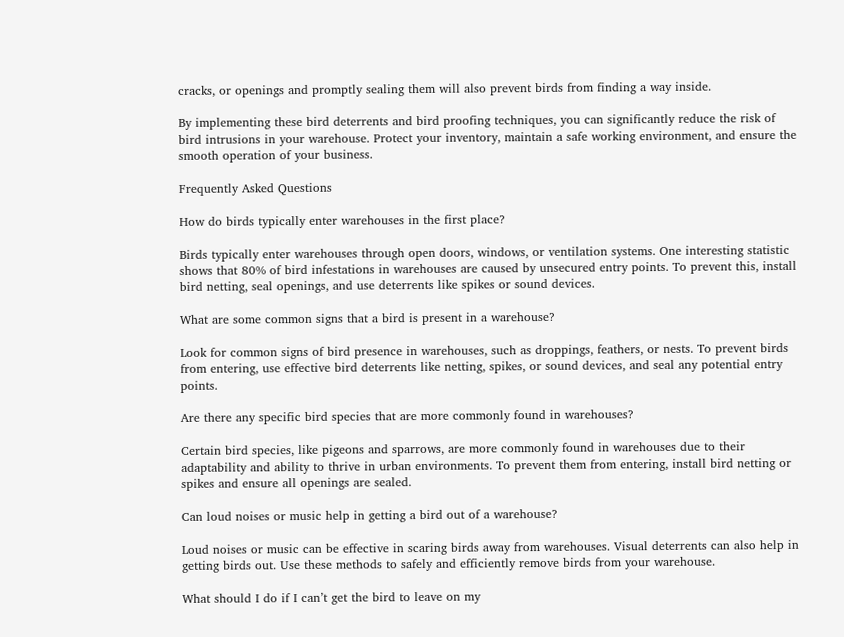cracks, or openings and promptly sealing them will also prevent birds from finding a way inside.

By implementing these bird deterrents and bird proofing techniques, you can significantly reduce the risk of bird intrusions in your warehouse. Protect your inventory, maintain a safe working environment, and ensure the smooth operation of your business.

Frequently Asked Questions

How do birds typically enter warehouses in the first place?

Birds typically enter warehouses through open doors, windows, or ventilation systems. One interesting statistic shows that 80% of bird infestations in warehouses are caused by unsecured entry points. To prevent this, install bird netting, seal openings, and use deterrents like spikes or sound devices.

What are some common signs that a bird is present in a warehouse?

Look for common signs of bird presence in warehouses, such as droppings, feathers, or nests. To prevent birds from entering, use effective bird deterrents like netting, spikes, or sound devices, and seal any potential entry points.

Are there any specific bird species that are more commonly found in warehouses?

Certain bird species, like pigeons and sparrows, are more commonly found in warehouses due to their adaptability and ability to thrive in urban environments. To prevent them from entering, install bird netting or spikes and ensure all openings are sealed.

Can loud noises or music help in getting a bird out of a warehouse?

Loud noises or music can be effective in scaring birds away from warehouses. Visual deterrents can also help in getting birds out. Use these methods to safely and efficiently remove birds from your warehouse.

What should I do if I can’t get the bird to leave on my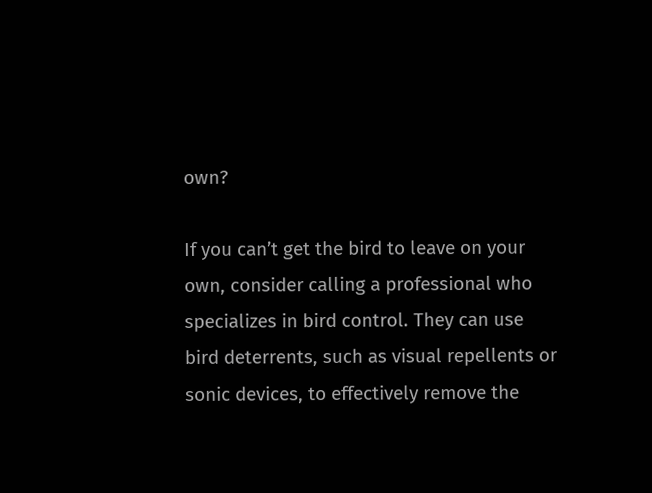own?

If you can’t get the bird to leave on your own, consider calling a professional who specializes in bird control. They can use bird deterrents, such as visual repellents or sonic devices, to effectively remove the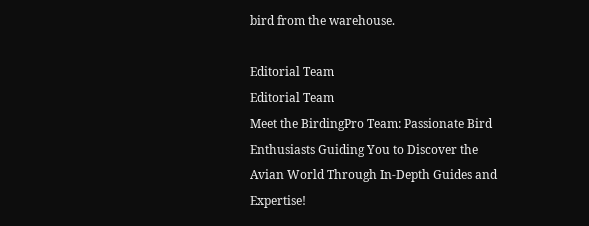bird from the warehouse.

Editorial Team
Editorial Team
Meet the BirdingPro Team: Passionate Bird Enthusiasts Guiding You to Discover the Avian World Through In-Depth Guides and Expertise!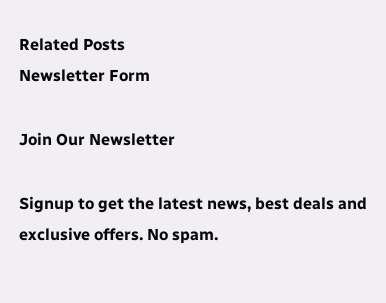Related Posts
Newsletter Form

Join Our Newsletter

Signup to get the latest news, best deals and exclusive offers. No spam.